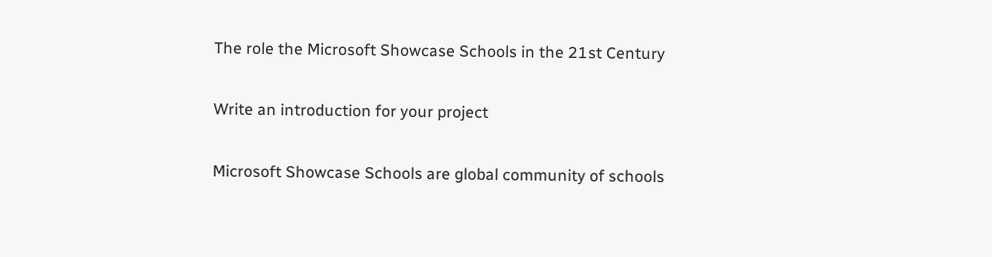The role the Microsoft Showcase Schools in the 21st Century

Write an introduction for your project

Microsoft Showcase Schools are global community of schools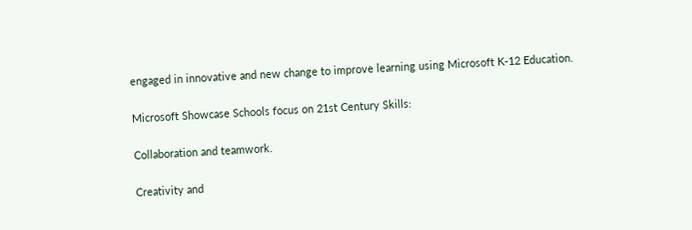engaged in innovative and new change to improve learning using Microsoft K-12 Education.

Microsoft Showcase Schools focus on 21st Century Skills:

Collaboration and teamwork.

Creativity and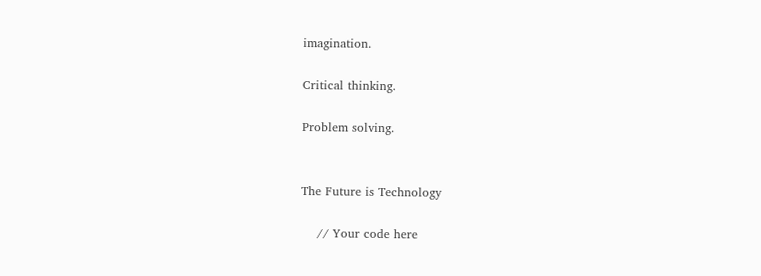imagination.

Critical thinking.

Problem solving.


The Future is Technology

    // Your code here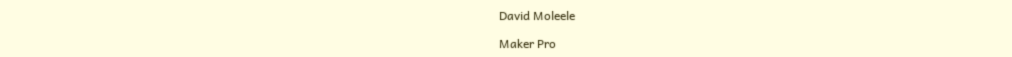David Moleele

Maker Pro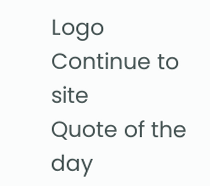Logo
Continue to site
Quote of the day